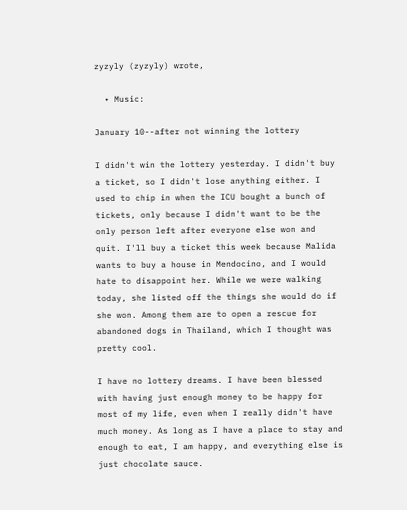zyzyly (zyzyly) wrote,

  • Music:

January 10--after not winning the lottery

I didn't win the lottery yesterday. I didn't buy a ticket, so I didn't lose anything either. I used to chip in when the ICU bought a bunch of tickets, only because I didn't want to be the only person left after everyone else won and quit. I'll buy a ticket this week because Malida wants to buy a house in Mendocino, and I would hate to disappoint her. While we were walking today, she listed off the things she would do if she won. Among them are to open a rescue for abandoned dogs in Thailand, which I thought was pretty cool.

I have no lottery dreams. I have been blessed with having just enough money to be happy for most of my life, even when I really didn't have much money. As long as I have a place to stay and enough to eat, I am happy, and everything else is just chocolate sauce.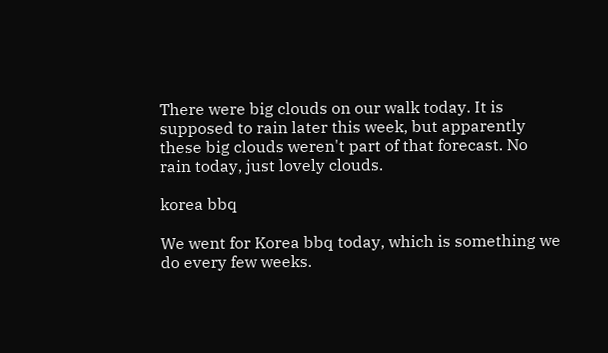There were big clouds on our walk today. It is supposed to rain later this week, but apparently these big clouds weren't part of that forecast. No rain today, just lovely clouds.

korea bbq

We went for Korea bbq today, which is something we do every few weeks.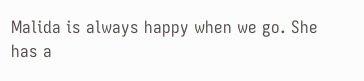Malida is always happy when we go. She has a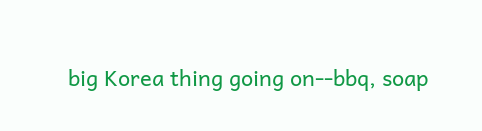big Korea thing going on--bbq, soap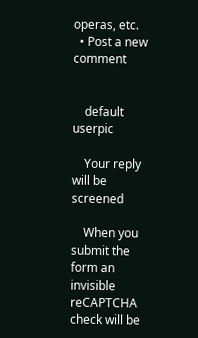operas, etc.
  • Post a new comment


    default userpic

    Your reply will be screened

    When you submit the form an invisible reCAPTCHA check will be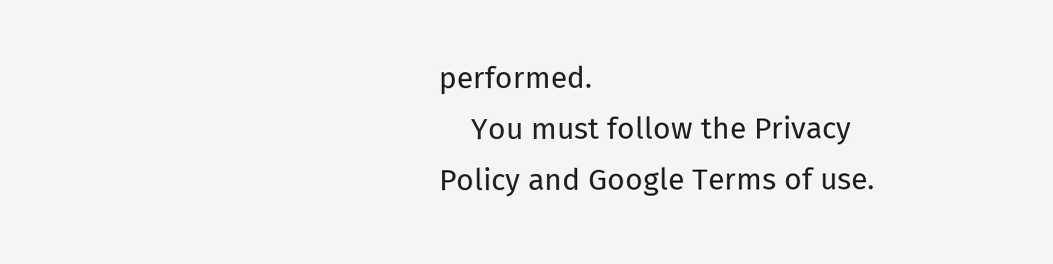performed.
    You must follow the Privacy Policy and Google Terms of use.